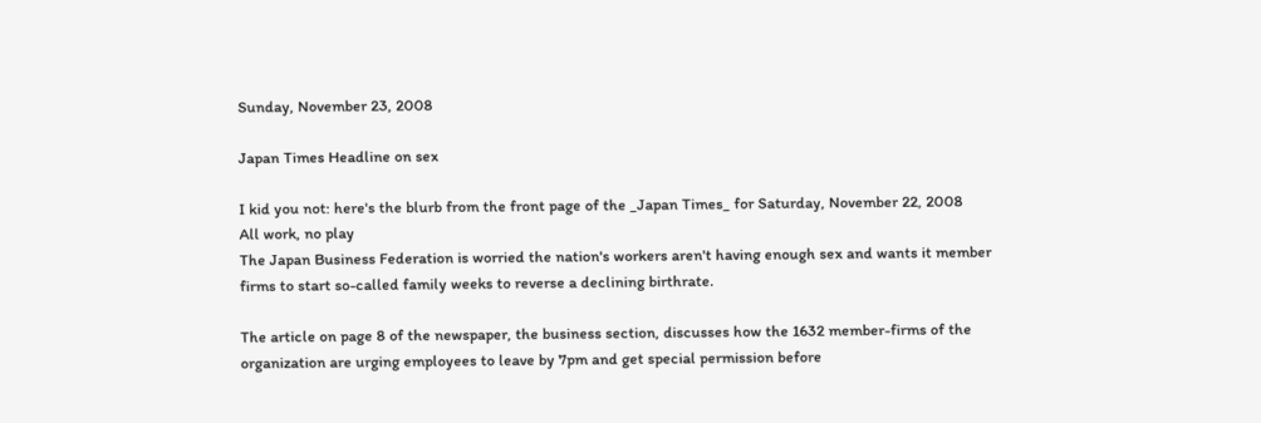Sunday, November 23, 2008

Japan Times Headline on sex

I kid you not: here's the blurb from the front page of the _Japan Times_ for Saturday, November 22, 2008
All work, no play
The Japan Business Federation is worried the nation's workers aren't having enough sex and wants it member firms to start so-called family weeks to reverse a declining birthrate.

The article on page 8 of the newspaper, the business section, discusses how the 1632 member-firms of the organization are urging employees to leave by 7pm and get special permission before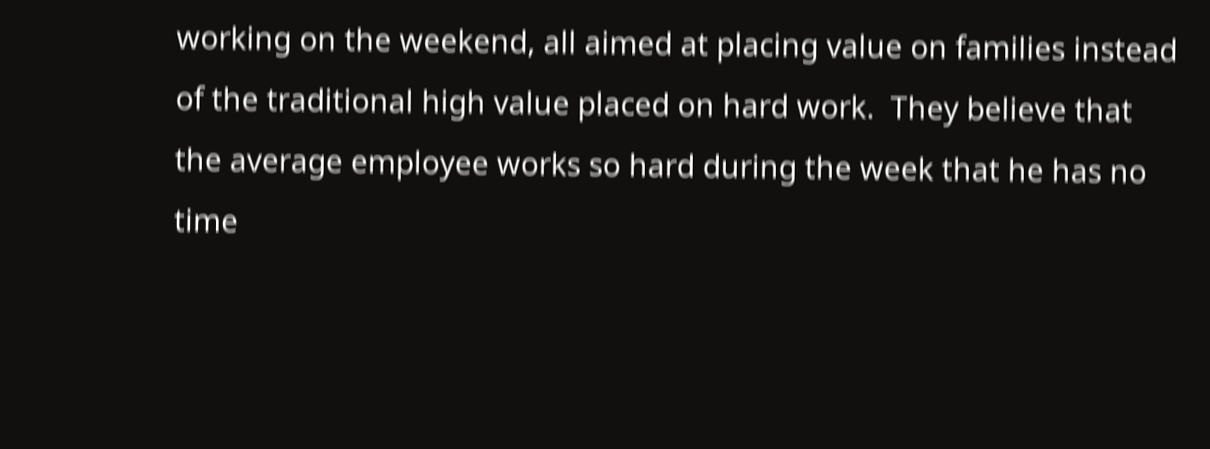working on the weekend, all aimed at placing value on families instead of the traditional high value placed on hard work.  They believe that the average employee works so hard during the week that he has no time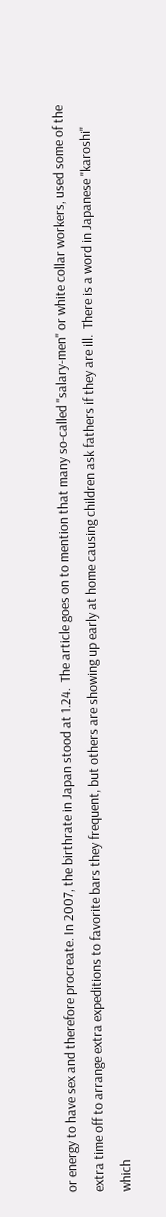or energy to have sex and therefore procreate. In 2007, the birthrate in Japan stood at 1.24.  The article goes on to mention that many so-called "salary-men" or white collar workers, used some of the extra time off to arrange extra expeditions to favorite bars they frequent, but others are showing up early at home causing children ask fathers if they are ill.  There is a word in Japanese "karoshi" which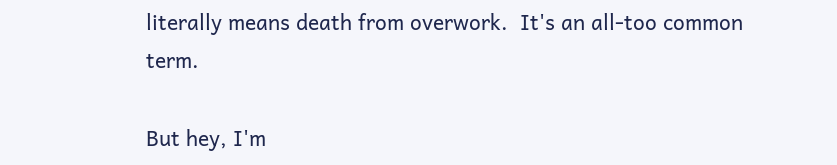literally means death from overwork.  It's an all-too common term.

But hey, I'm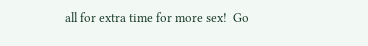all for extra time for more sex!  Go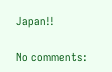Japan!!

No comments: